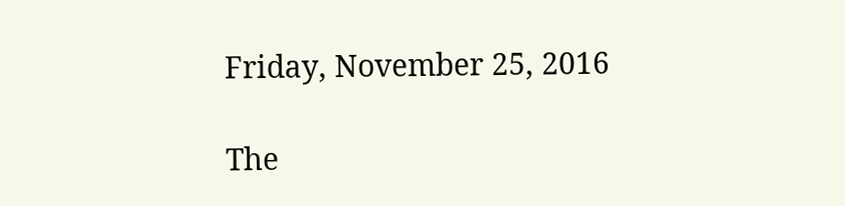Friday, November 25, 2016

The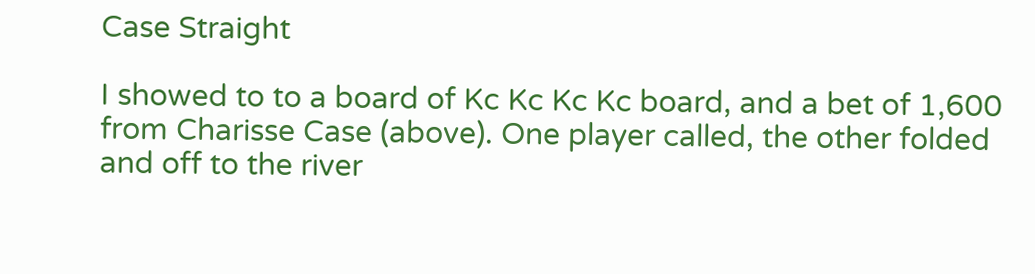Case Straight

I showed to to a board of Kc Kc Kc Kc board, and a bet of 1,600 from Charisse Case (above). One player called, the other folded and off to the river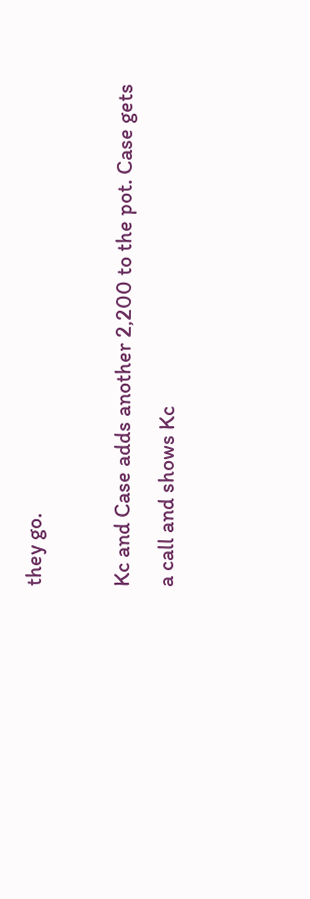they go.

Kc and Case adds another 2,200 to the pot. Case gets a call and shows Kc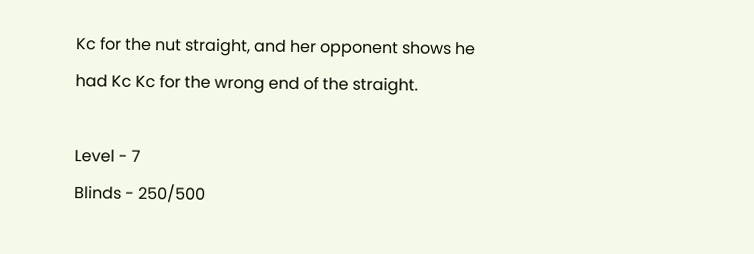Kc for the nut straight, and her opponent shows he had Kc Kc for the wrong end of the straight.

Level - 7
Blinds - 250/500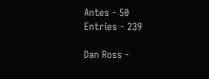Antes - 50
Entries - 239

Dan Ross -